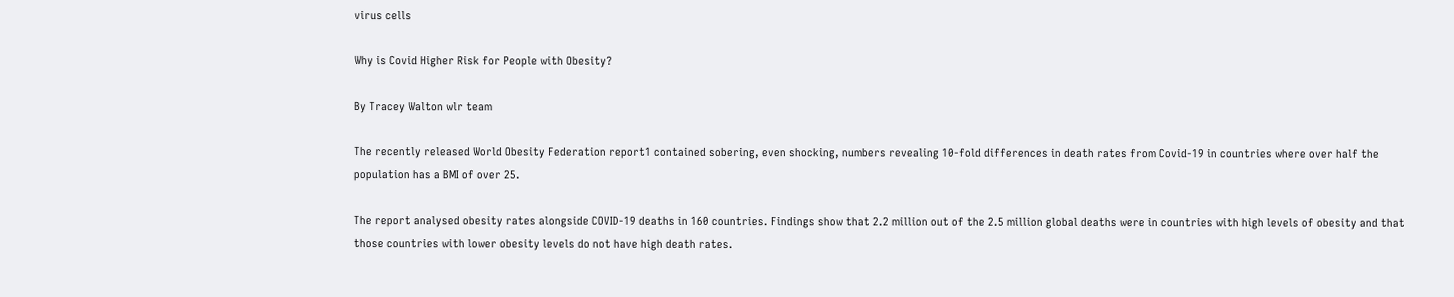virus cells

Why is Covid Higher Risk for People with Obesity?

By Tracey Walton wlr team

The recently released World Obesity Federation report1 contained sobering, even shocking, numbers revealing 10-fold differences in death rates from Covid-19 in countries where over half the population has a BMI of over 25.

The report analysed obesity rates alongside COVID-19 deaths in 160 countries. Findings show that 2.2 million out of the 2.5 million global deaths were in countries with high levels of obesity and that those countries with lower obesity levels do not have high death rates.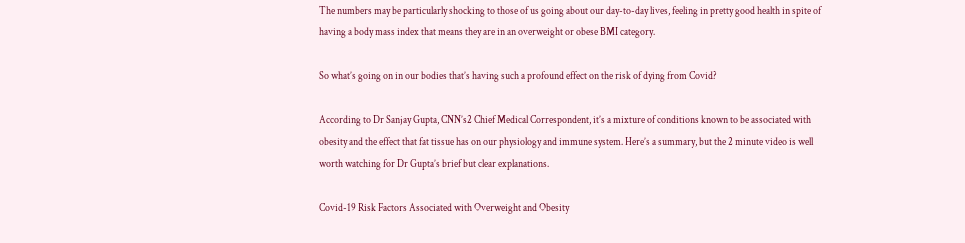The numbers may be particularly shocking to those of us going about our day-to-day lives, feeling in pretty good health in spite of having a body mass index that means they are in an overweight or obese BMI category.

So what’s going on in our bodies that’s having such a profound effect on the risk of dying from Covid?

According to Dr Sanjay Gupta, CNN’s2 Chief Medical Correspondent, it’s a mixture of conditions known to be associated with obesity and the effect that fat tissue has on our physiology and immune system. Here’s a summary, but the 2 minute video is well worth watching for Dr Gupta’s brief but clear explanations.

Covid-19 Risk Factors Associated with Overweight and Obesity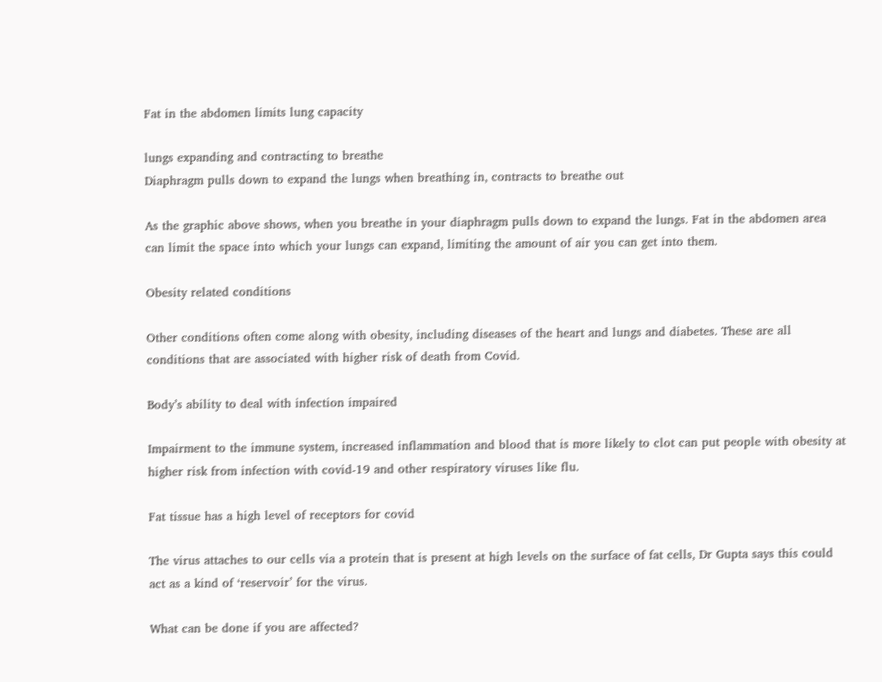Fat in the abdomen limits lung capacity

lungs expanding and contracting to breathe
Diaphragm pulls down to expand the lungs when breathing in, contracts to breathe out

As the graphic above shows, when you breathe in your diaphragm pulls down to expand the lungs. Fat in the abdomen area can limit the space into which your lungs can expand, limiting the amount of air you can get into them.

Obesity related conditions

Other conditions often come along with obesity, including diseases of the heart and lungs and diabetes. These are all conditions that are associated with higher risk of death from Covid.

Body’s ability to deal with infection impaired

Impairment to the immune system, increased inflammation and blood that is more likely to clot can put people with obesity at higher risk from infection with covid-19 and other respiratory viruses like flu.

Fat tissue has a high level of receptors for covid

The virus attaches to our cells via a protein that is present at high levels on the surface of fat cells, Dr Gupta says this could act as a kind of ‘reservoir’ for the virus.

What can be done if you are affected?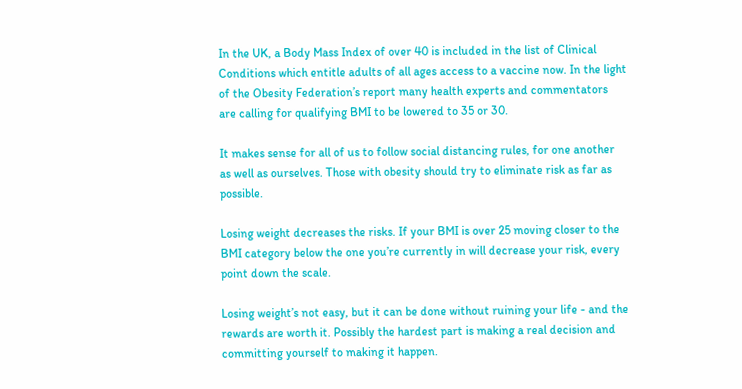In the UK, a Body Mass Index of over 40 is included in the list of Clinical Conditions which entitle adults of all ages access to a vaccine now. In the light of the Obesity Federation’s report many health experts and commentators are calling for qualifying BMI to be lowered to 35 or 30.

It makes sense for all of us to follow social distancing rules, for one another as well as ourselves. Those with obesity should try to eliminate risk as far as possible.

Losing weight decreases the risks. If your BMI is over 25 moving closer to the BMI category below the one you’re currently in will decrease your risk, every point down the scale.

Losing weight’s not easy, but it can be done without ruining your life - and the rewards are worth it. Possibly the hardest part is making a real decision and committing yourself to making it happen.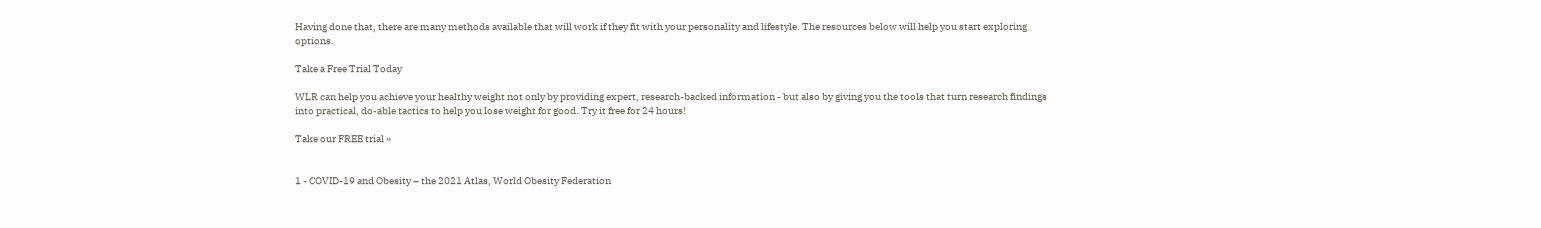Having done that, there are many methods available that will work if they fit with your personality and lifestyle. The resources below will help you start exploring options.

Take a Free Trial Today

WLR can help you achieve your healthy weight not only by providing expert, research-backed information - but also by giving you the tools that turn research findings into practical, do-able tactics to help you lose weight for good. Try it free for 24 hours!

Take our FREE trial »


1 - COVID-19 and Obesity – the 2021 Atlas, World Obesity Federation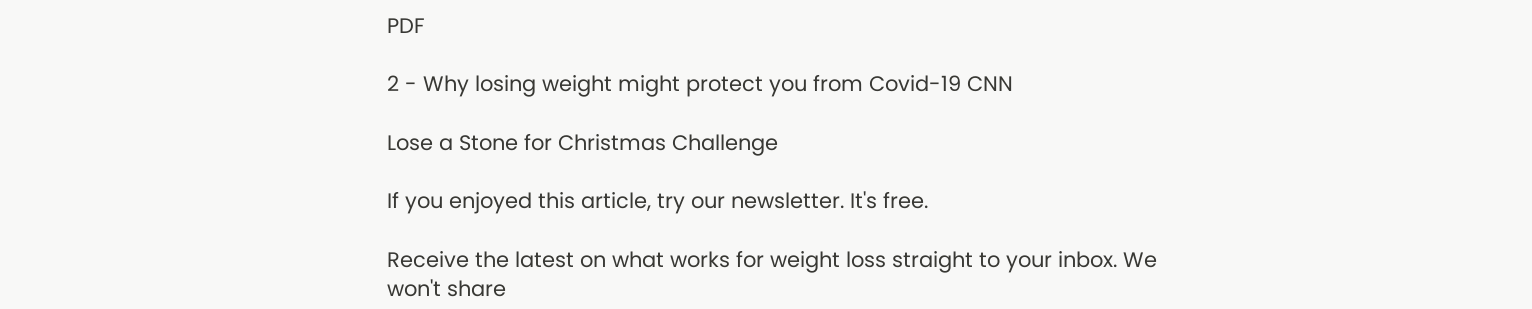PDF

2 - Why losing weight might protect you from Covid-19 CNN

Lose a Stone for Christmas Challenge

If you enjoyed this article, try our newsletter. It's free.

Receive the latest on what works for weight loss straight to your inbox. We won't share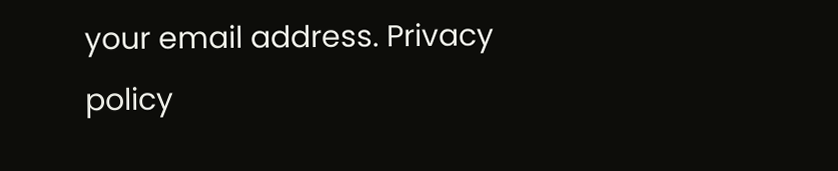your email address. Privacy policy